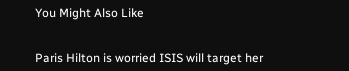You Might Also Like


Paris Hilton is worried ISIS will target her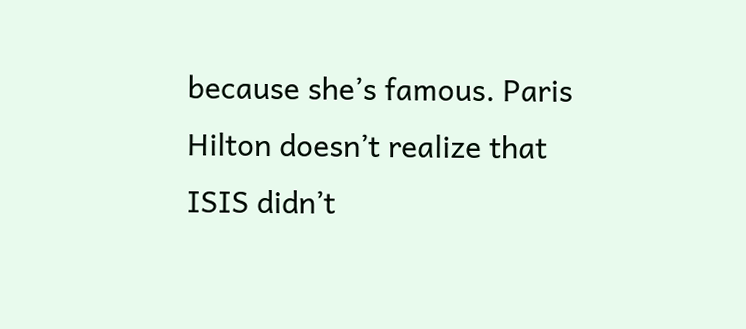because she’s famous. Paris Hilton doesn’t realize that ISIS didn’t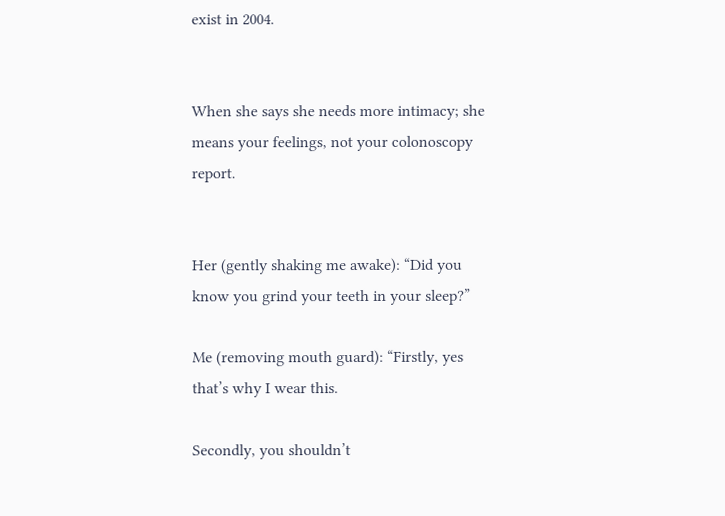exist in 2004.


When she says she needs more intimacy; she means your feelings, not your colonoscopy report.


Her (gently shaking me awake): “Did you know you grind your teeth in your sleep?”

Me (removing mouth guard): “Firstly, yes that’s why I wear this.

Secondly, you shouldn’t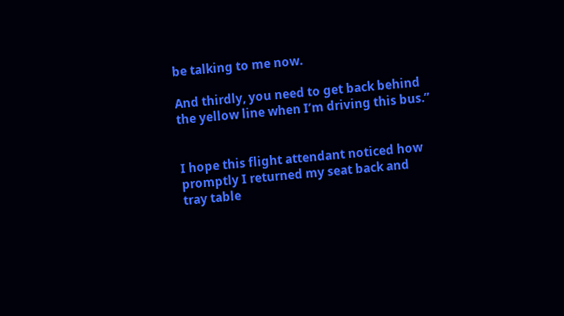be talking to me now.

And thirdly, you need to get back behind the yellow line when I’m driving this bus.”


I hope this flight attendant noticed how promptly I returned my seat back and tray table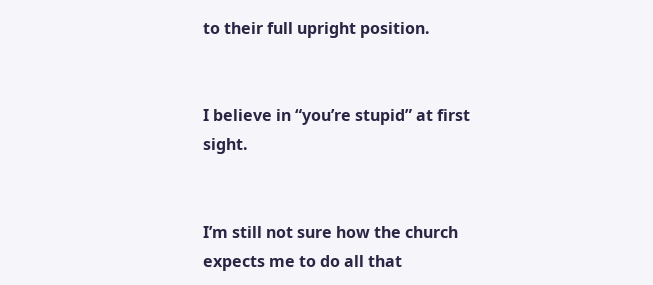to their full upright position.


I believe in “you’re stupid” at first sight.


I’m still not sure how the church expects me to do all that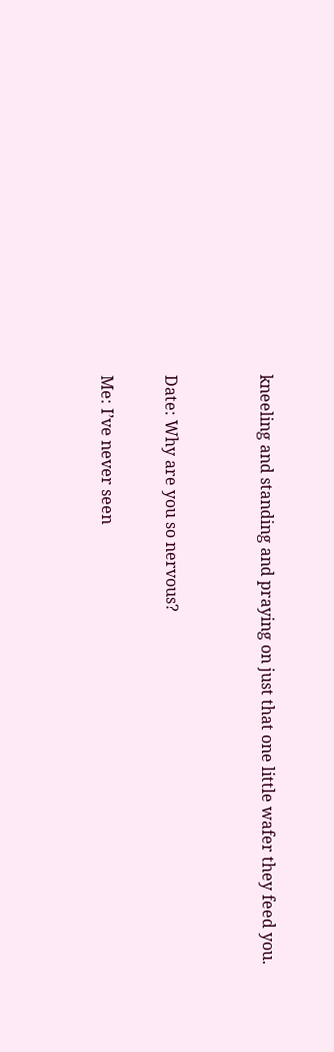kneeling and standing and praying on just that one little wafer they feed you.


Date: Why are you so nervous?

Me: I’ve never seen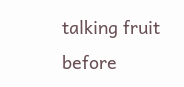talking fruit before